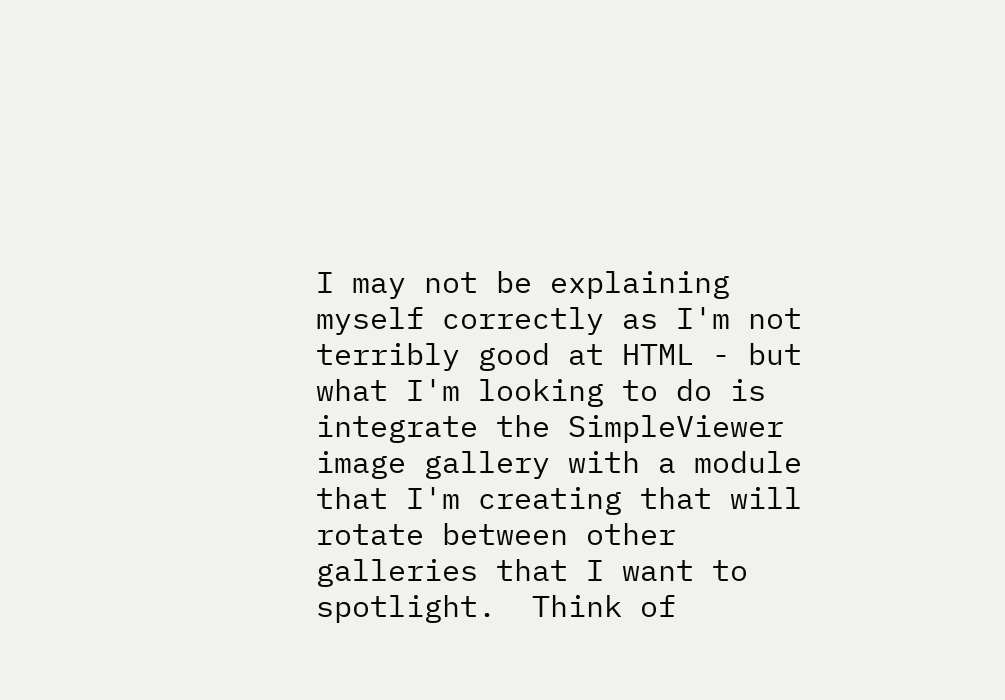I may not be explaining myself correctly as I'm not terribly good at HTML - but what I'm looking to do is integrate the SimpleViewer image gallery with a module that I'm creating that will rotate between other galleries that I want to spotlight.  Think of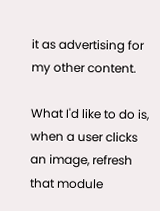it as advertising for my other content.

What I'd like to do is, when a user clicks an image, refresh that module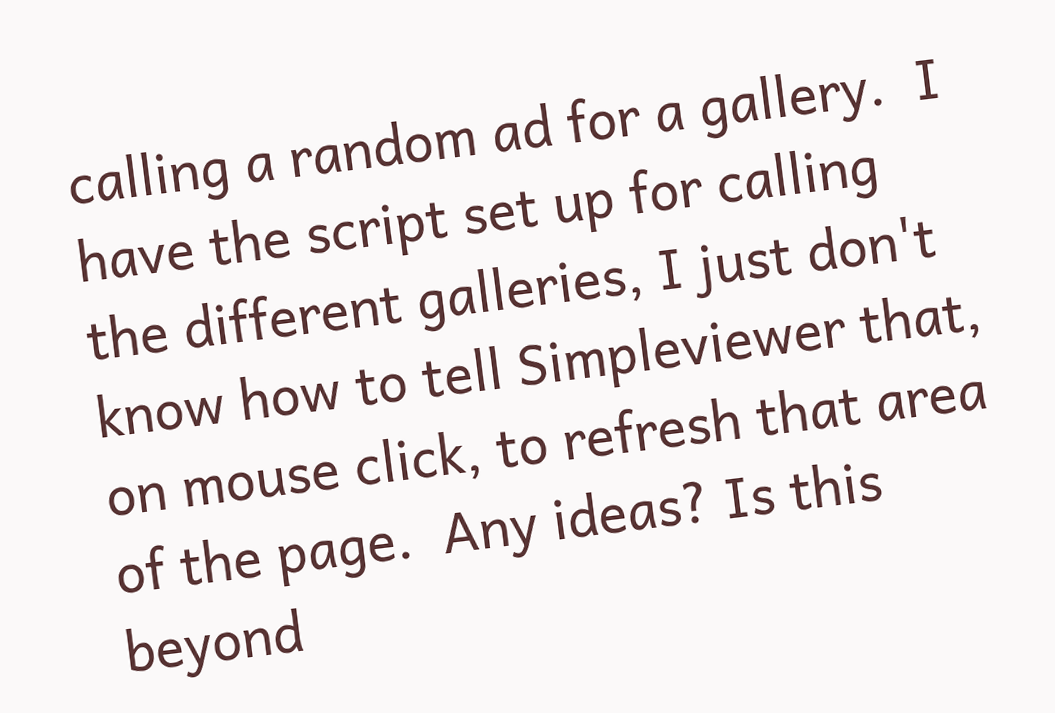calling a random ad for a gallery.  I have the script set up for calling the different galleries, I just don't know how to tell Simpleviewer that, on mouse click, to refresh that area of the page.  Any ideas? Is this beyond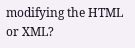modifying the HTML or XML?